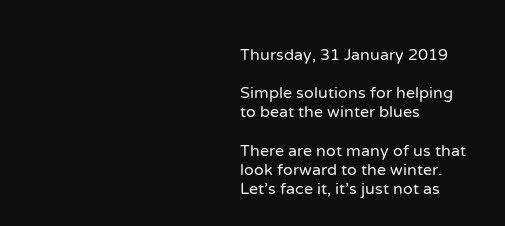Thursday, 31 January 2019

Simple solutions for helping to beat the winter blues

There are not many of us that look forward to the winter. Let’s face it, it’s just not as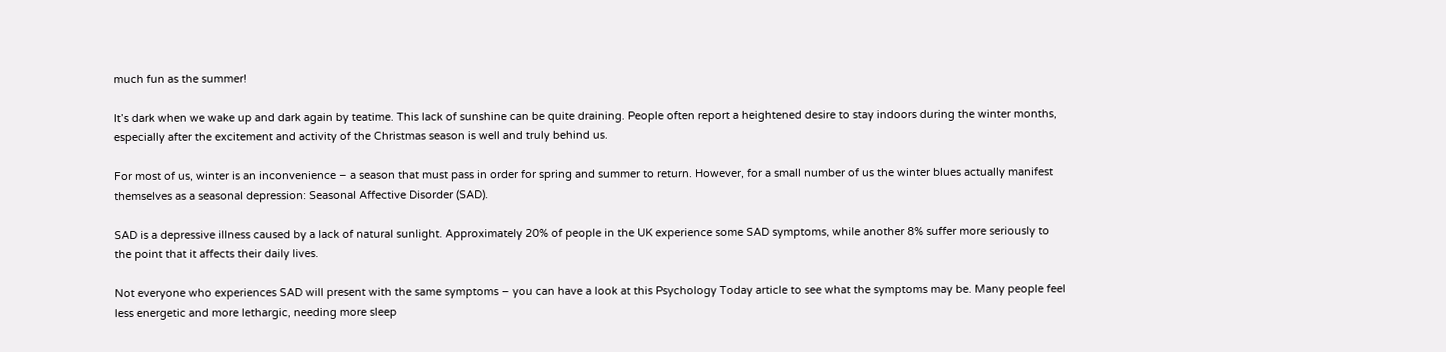much fun as the summer!

It’s dark when we wake up and dark again by teatime. This lack of sunshine can be quite draining. People often report a heightened desire to stay indoors during the winter months, especially after the excitement and activity of the Christmas season is well and truly behind us.

For most of us, winter is an inconvenience – a season that must pass in order for spring and summer to return. However, for a small number of us the winter blues actually manifest themselves as a seasonal depression: Seasonal Affective Disorder (SAD).

SAD is a depressive illness caused by a lack of natural sunlight. Approximately 20% of people in the UK experience some SAD symptoms, while another 8% suffer more seriously to the point that it affects their daily lives.

Not everyone who experiences SAD will present with the same symptoms – you can have a look at this Psychology Today article to see what the symptoms may be. Many people feel less energetic and more lethargic, needing more sleep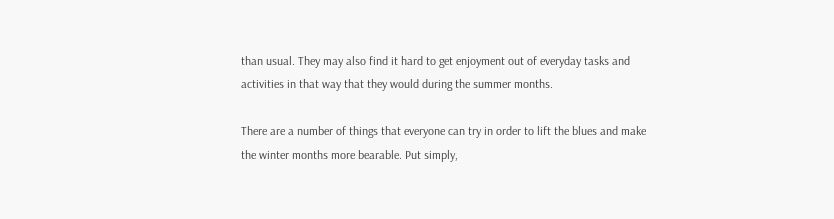than usual. They may also find it hard to get enjoyment out of everyday tasks and activities in that way that they would during the summer months.

There are a number of things that everyone can try in order to lift the blues and make the winter months more bearable. Put simply,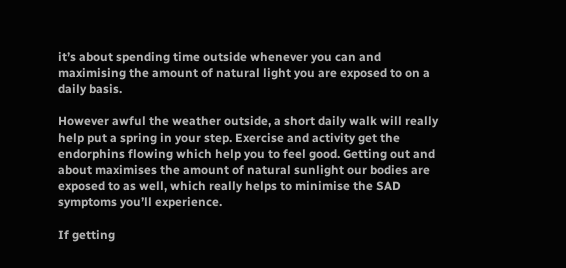it’s about spending time outside whenever you can and maximising the amount of natural light you are exposed to on a daily basis.

However awful the weather outside, a short daily walk will really help put a spring in your step. Exercise and activity get the endorphins flowing which help you to feel good. Getting out and about maximises the amount of natural sunlight our bodies are exposed to as well, which really helps to minimise the SAD symptoms you’ll experience.

If getting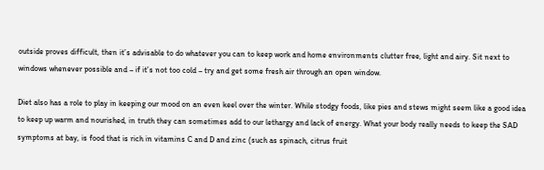outside proves difficult, then it’s advisable to do whatever you can to keep work and home environments clutter free, light and airy. Sit next to windows whenever possible and – if it’s not too cold – try and get some fresh air through an open window.

Diet also has a role to play in keeping our mood on an even keel over the winter. While stodgy foods, like pies and stews might seem like a good idea to keep up warm and nourished, in truth they can sometimes add to our lethargy and lack of energy. What your body really needs to keep the SAD symptoms at bay, is food that is rich in vitamins C and D and zinc (such as spinach, citrus fruit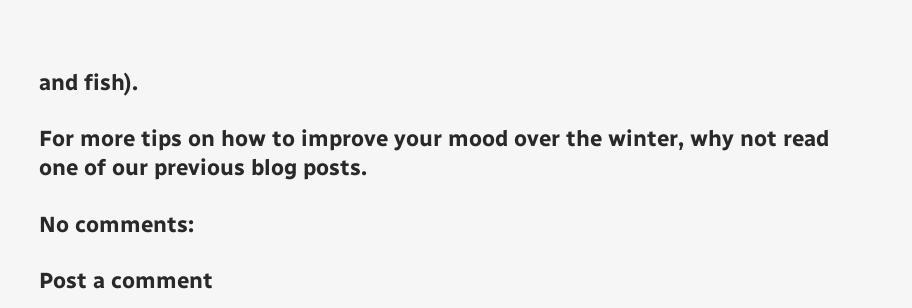and fish).

For more tips on how to improve your mood over the winter, why not read one of our previous blog posts.

No comments:

Post a comment